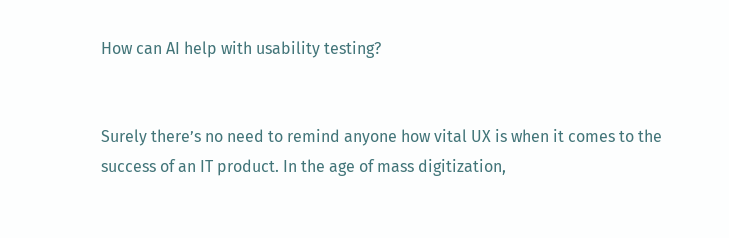How can AI help with usability testing?


Surely there’s no need to remind anyone how vital UX is when it comes to the success of an IT product. In the age of mass digitization,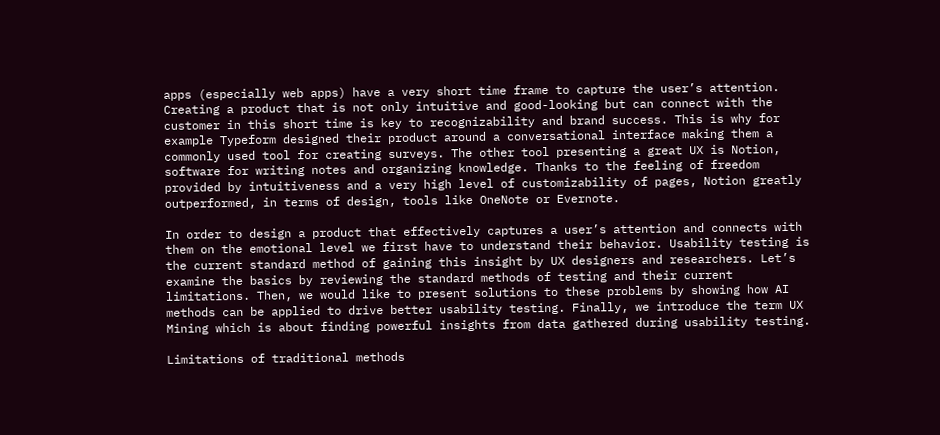apps (especially web apps) have a very short time frame to capture the user’s attention. Creating a product that is not only intuitive and good-looking but can connect with the customer in this short time is key to recognizability and brand success. This is why for example Typeform designed their product around a conversational interface making them a commonly used tool for creating surveys. The other tool presenting a great UX is Notion, software for writing notes and organizing knowledge. Thanks to the feeling of freedom provided by intuitiveness and a very high level of customizability of pages, Notion greatly outperformed, in terms of design, tools like OneNote or Evernote.

In order to design a product that effectively captures a user’s attention and connects with them on the emotional level we first have to understand their behavior. Usability testing is the current standard method of gaining this insight by UX designers and researchers. Let’s examine the basics by reviewing the standard methods of testing and their current limitations. Then, we would like to present solutions to these problems by showing how AI methods can be applied to drive better usability testing. Finally, we introduce the term UX Mining which is about finding powerful insights from data gathered during usability testing.

Limitations of traditional methods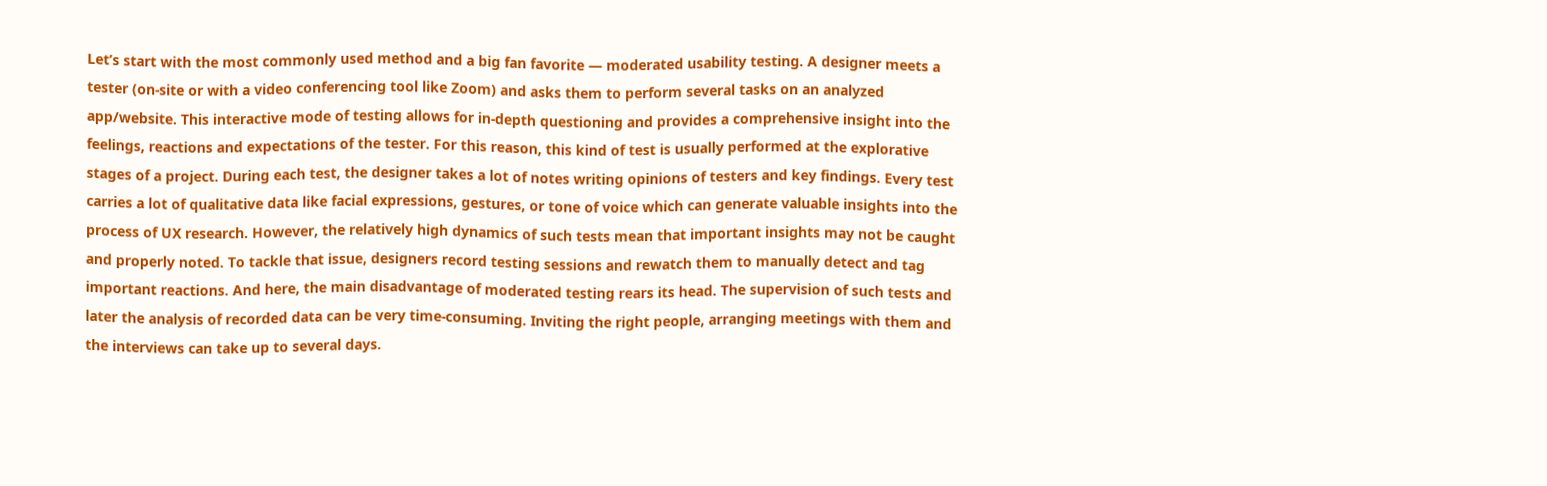Let’s start with the most commonly used method and a big fan favorite — moderated usability testing. A designer meets a tester (on-site or with a video conferencing tool like Zoom) and asks them to perform several tasks on an analyzed app/website. This interactive mode of testing allows for in-depth questioning and provides a comprehensive insight into the feelings, reactions and expectations of the tester. For this reason, this kind of test is usually performed at the explorative stages of a project. During each test, the designer takes a lot of notes writing opinions of testers and key findings. Every test carries a lot of qualitative data like facial expressions, gestures, or tone of voice which can generate valuable insights into the process of UX research. However, the relatively high dynamics of such tests mean that important insights may not be caught and properly noted. To tackle that issue, designers record testing sessions and rewatch them to manually detect and tag important reactions. And here, the main disadvantage of moderated testing rears its head. The supervision of such tests and later the analysis of recorded data can be very time-consuming. Inviting the right people, arranging meetings with them and the interviews can take up to several days.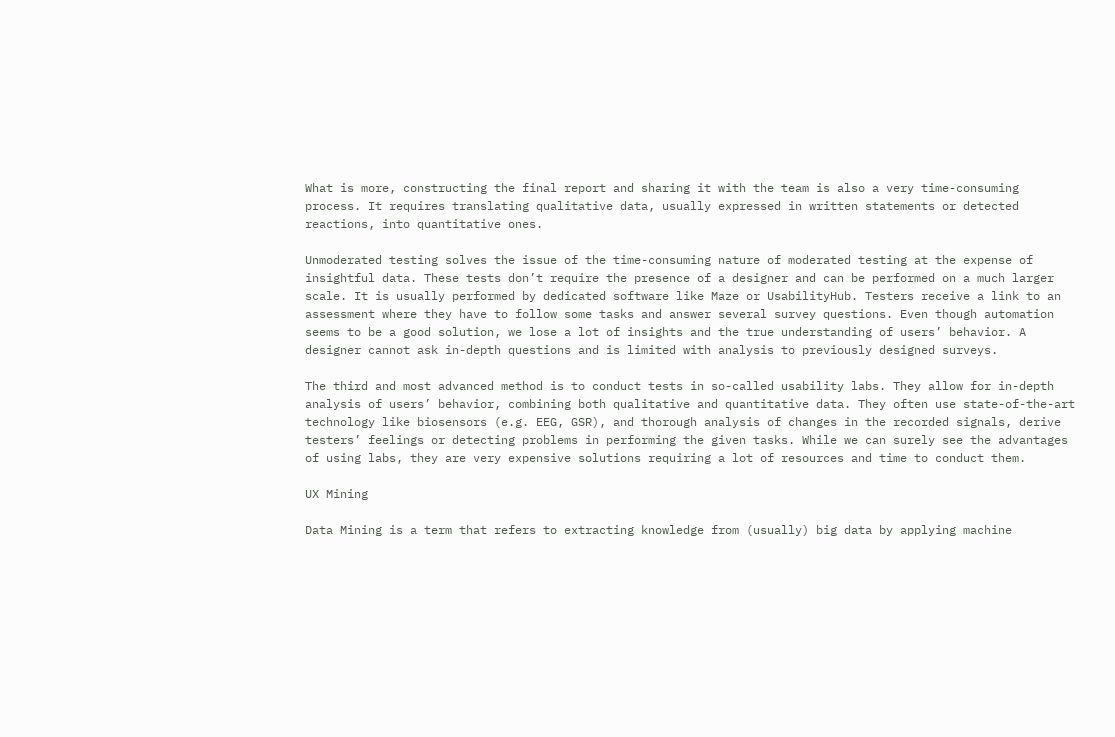What is more, constructing the final report and sharing it with the team is also a very time-consuming process. It requires translating qualitative data, usually expressed in written statements or detected reactions, into quantitative ones.

Unmoderated testing solves the issue of the time-consuming nature of moderated testing at the expense of insightful data. These tests don’t require the presence of a designer and can be performed on a much larger scale. It is usually performed by dedicated software like Maze or UsabilityHub. Testers receive a link to an assessment where they have to follow some tasks and answer several survey questions. Even though automation seems to be a good solution, we lose a lot of insights and the true understanding of users’ behavior. A designer cannot ask in-depth questions and is limited with analysis to previously designed surveys.

The third and most advanced method is to conduct tests in so-called usability labs. They allow for in-depth analysis of users’ behavior, combining both qualitative and quantitative data. They often use state-of-the-art technology like biosensors (e.g. EEG, GSR), and thorough analysis of changes in the recorded signals, derive testers’ feelings or detecting problems in performing the given tasks. While we can surely see the advantages of using labs, they are very expensive solutions requiring a lot of resources and time to conduct them.

UX Mining

Data Mining is a term that refers to extracting knowledge from (usually) big data by applying machine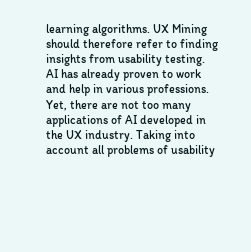learning algorithms. UX Mining should therefore refer to finding insights from usability testing. AI has already proven to work and help in various professions. Yet, there are not too many applications of AI developed in the UX industry. Taking into account all problems of usability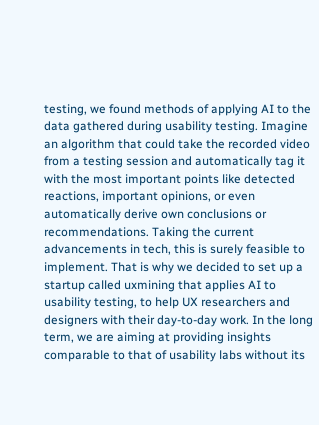testing, we found methods of applying AI to the data gathered during usability testing. Imagine an algorithm that could take the recorded video from a testing session and automatically tag it with the most important points like detected reactions, important opinions, or even automatically derive own conclusions or recommendations. Taking the current advancements in tech, this is surely feasible to implement. That is why we decided to set up a startup called uxmining that applies AI to usability testing, to help UX researchers and designers with their day-to-day work. In the long term, we are aiming at providing insights comparable to that of usability labs without its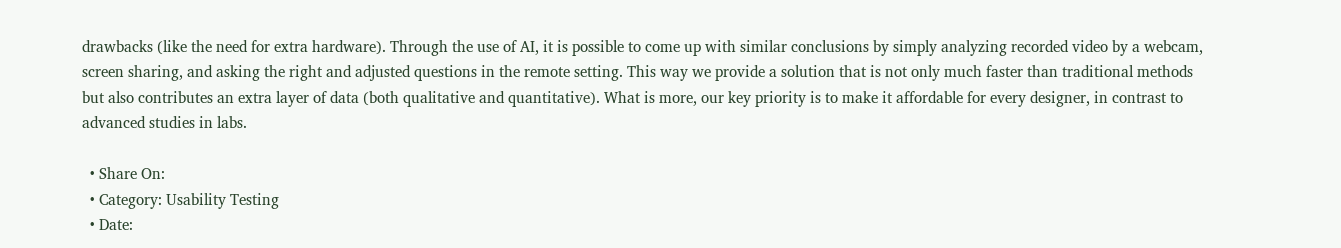drawbacks (like the need for extra hardware). Through the use of AI, it is possible to come up with similar conclusions by simply analyzing recorded video by a webcam, screen sharing, and asking the right and adjusted questions in the remote setting. This way we provide a solution that is not only much faster than traditional methods but also contributes an extra layer of data (both qualitative and quantitative). What is more, our key priority is to make it affordable for every designer, in contrast to advanced studies in labs.

  • Share On:
  • Category: Usability Testing
  • Date: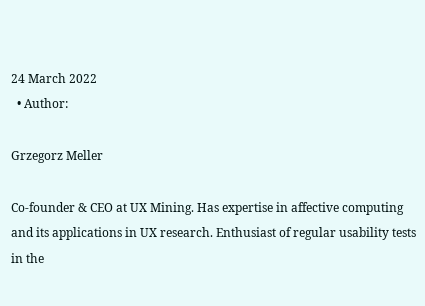24 March 2022
  • Author:

Grzegorz Meller

Co-founder & CEO at UX Mining. Has expertise in affective computing and its applications in UX research. Enthusiast of regular usability tests in the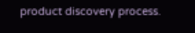product discovery process.